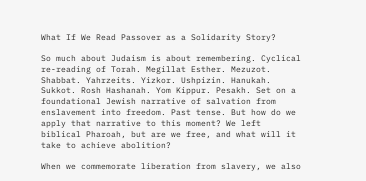What If We Read Passover as a Solidarity Story?

So much about Judaism is about remembering. Cyclical re-reading of Torah. Megillat Esther. Mezuzot. Shabbat. Yahrzeits. Yizkor. Ushpizin. Hanukah. Sukkot. Rosh Hashanah. Yom Kippur. Pesakh. Set on a foundational Jewish narrative of salvation from enslavement into freedom. Past tense. But how do we apply that narrative to this moment? We left biblical Pharoah, but are we free, and what will it take to achieve abolition?

When we commemorate liberation from slavery, we also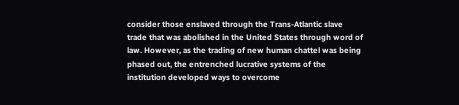consider those enslaved through the Trans-Atlantic slave trade that was abolished in the United States through word of law. However, as the trading of new human chattel was being phased out, the entrenched lucrative systems of the institution developed ways to overcome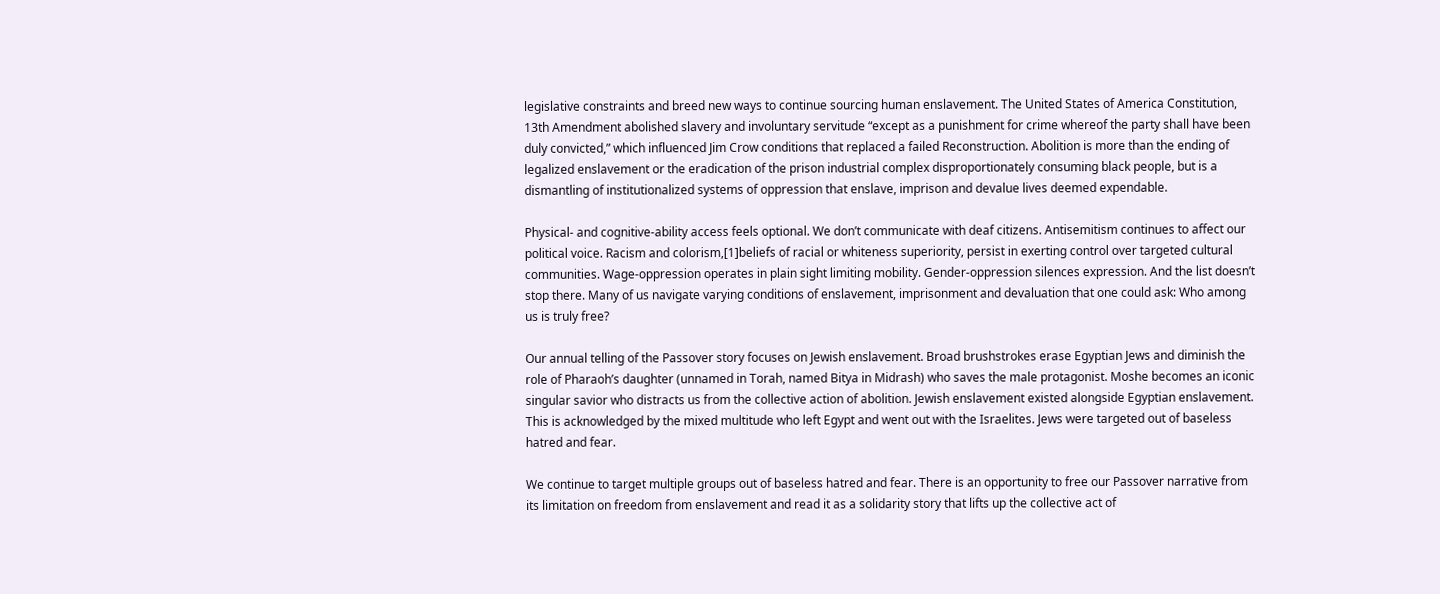legislative constraints and breed new ways to continue sourcing human enslavement. The United States of America Constitution, 13th Amendment abolished slavery and involuntary servitude “except as a punishment for crime whereof the party shall have been duly convicted,” which influenced Jim Crow conditions that replaced a failed Reconstruction. Abolition is more than the ending of legalized enslavement or the eradication of the prison industrial complex disproportionately consuming black people, but is a dismantling of institutionalized systems of oppression that enslave, imprison and devalue lives deemed expendable.

Physical- and cognitive-ability access feels optional. We don’t communicate with deaf citizens. Antisemitism continues to affect our political voice. Racism and colorism,[1]beliefs of racial or whiteness superiority, persist in exerting control over targeted cultural communities. Wage-oppression operates in plain sight limiting mobility. Gender-oppression silences expression. And the list doesn’t stop there. Many of us navigate varying conditions of enslavement, imprisonment and devaluation that one could ask: Who among us is truly free?

Our annual telling of the Passover story focuses on Jewish enslavement. Broad brushstrokes erase Egyptian Jews and diminish the role of Pharaoh’s daughter (unnamed in Torah, named Bitya in Midrash) who saves the male protagonist. Moshe becomes an iconic singular savior who distracts us from the collective action of abolition. Jewish enslavement existed alongside Egyptian enslavement. This is acknowledged by the mixed multitude who left Egypt and went out with the Israelites. Jews were targeted out of baseless hatred and fear.

We continue to target multiple groups out of baseless hatred and fear. There is an opportunity to free our Passover narrative from its limitation on freedom from enslavement and read it as a solidarity story that lifts up the collective act of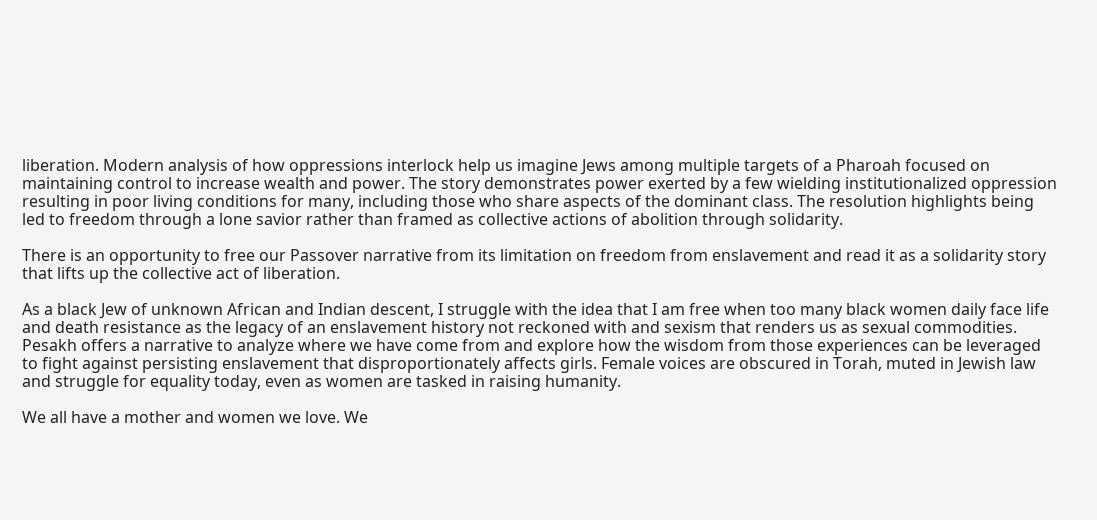liberation. Modern analysis of how oppressions interlock help us imagine Jews among multiple targets of a Pharoah focused on maintaining control to increase wealth and power. The story demonstrates power exerted by a few wielding institutionalized oppression resulting in poor living conditions for many, including those who share aspects of the dominant class. The resolution highlights being led to freedom through a lone savior rather than framed as collective actions of abolition through solidarity.

There is an opportunity to free our Passover narrative from its limitation on freedom from enslavement and read it as a solidarity story that lifts up the collective act of liberation.

As a black Jew of unknown African and Indian descent, I struggle with the idea that I am free when too many black women daily face life and death resistance as the legacy of an enslavement history not reckoned with and sexism that renders us as sexual commodities. Pesakh offers a narrative to analyze where we have come from and explore how the wisdom from those experiences can be leveraged to fight against persisting enslavement that disproportionately affects girls. Female voices are obscured in Torah, muted in Jewish law and struggle for equality today, even as women are tasked in raising humanity.

We all have a mother and women we love. We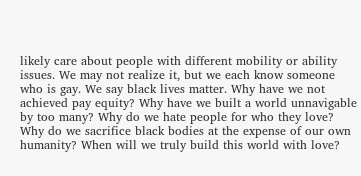likely care about people with different mobility or ability issues. We may not realize it, but we each know someone who is gay. We say black lives matter. Why have we not achieved pay equity? Why have we built a world unnavigable by too many? Why do we hate people for who they love? Why do we sacrifice black bodies at the expense of our own humanity? When will we truly build this world with love?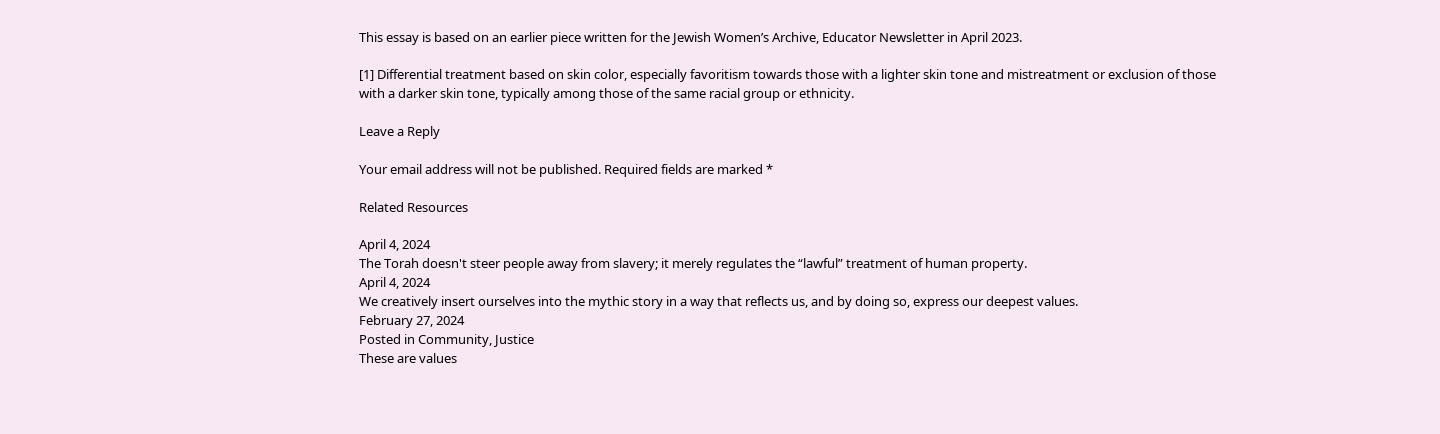This essay is based on an earlier piece written for the Jewish Women’s Archive, Educator Newsletter in April 2023.

[1] Differential treatment based on skin color, especially favoritism towards those with a lighter skin tone and mistreatment or exclusion of those with a darker skin tone, typically among those of the same racial group or ethnicity.

Leave a Reply

Your email address will not be published. Required fields are marked *

Related Resources

April 4, 2024
The Torah doesn't steer people away from slavery; it merely regulates the “lawful” treatment of human property.
April 4, 2024
We creatively insert ourselves into the mythic story in a way that reflects us, and by doing so, express our deepest values.
February 27, 2024
Posted in Community, Justice
These are values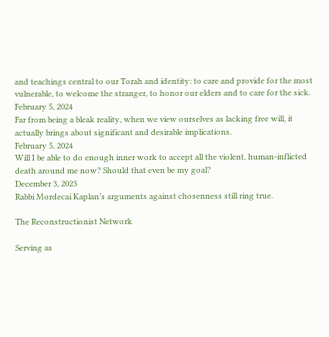and teachings central to our Torah and identity: to care and provide for the most vulnerable, to welcome the stranger, to honor our elders and to care for the sick.
February 5, 2024
Far from being a bleak reality, when we view ourselves as lacking free will, it actually brings about significant and desirable implications.
February 5, 2024
Will I be able to do enough inner work to accept all the violent, human-inflicted death around me now? Should that even be my goal?
December 3, 2023
Rabbi Mordecai Kaplan’s arguments against chosenness still ring true.

The Reconstructionist Network

Serving as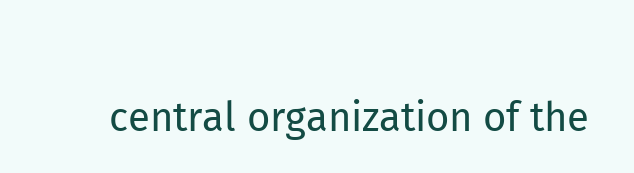central organization of the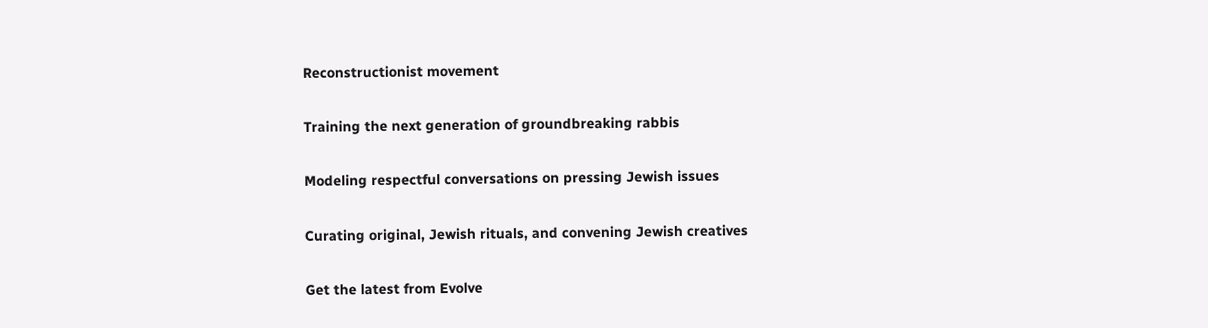Reconstructionist movement

Training the next generation of groundbreaking rabbis

Modeling respectful conversations on pressing Jewish issues

Curating original, Jewish rituals, and convening Jewish creatives

Get the latest from Evolve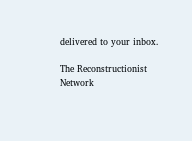delivered to your inbox.

The Reconstructionist Network